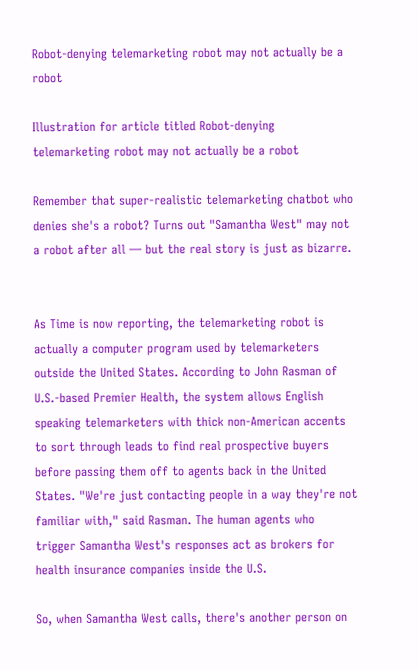Robot-denying telemarketing robot may not actually be a robot

Illustration for article titled Robot-denying telemarketing robot may not actually be a robot

Remember that super-realistic telemarketing chatbot who denies she's a robot? Turns out "Samantha West" may not a robot after all — but the real story is just as bizarre.


As Time is now reporting, the telemarketing robot is actually a computer program used by telemarketers outside the United States. According to John Rasman of U.S.-based Premier Health, the system allows English speaking telemarketers with thick non-American accents to sort through leads to find real prospective buyers before passing them off to agents back in the United States. "We're just contacting people in a way they're not familiar with," said Rasman. The human agents who trigger Samantha West's responses act as brokers for health insurance companies inside the U.S.

So, when Samantha West calls, there's another person on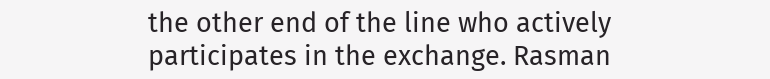the other end of the line who actively participates in the exchange. Rasman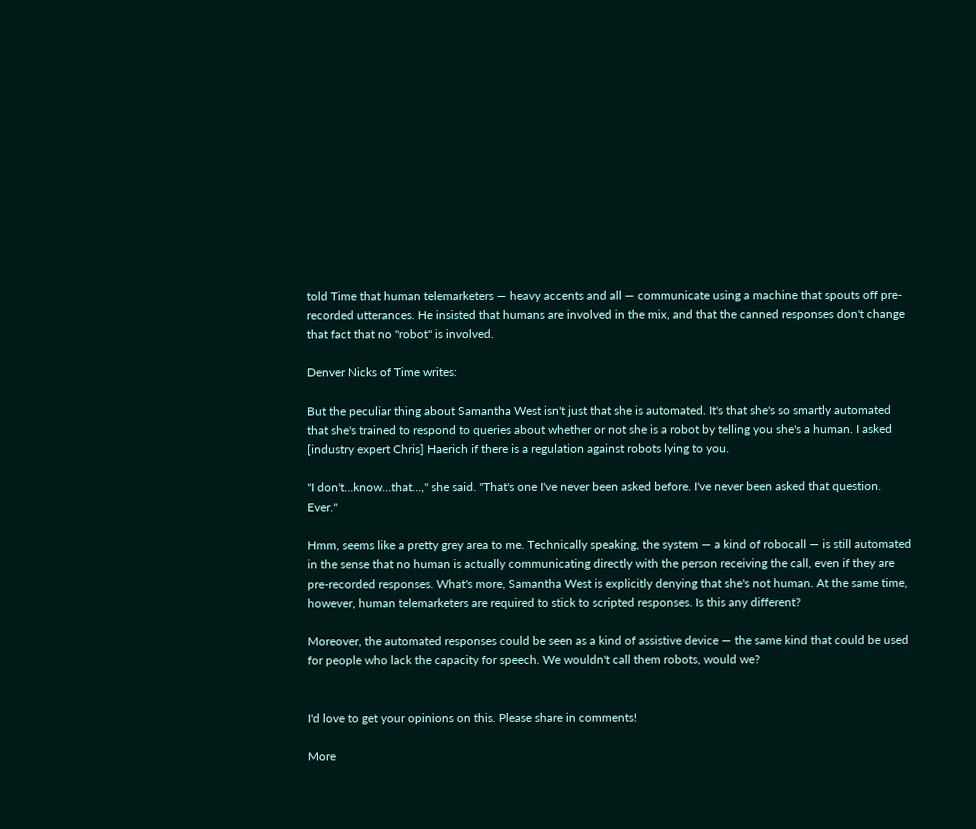told Time that human telemarketers — heavy accents and all — communicate using a machine that spouts off pre-recorded utterances. He insisted that humans are involved in the mix, and that the canned responses don't change that fact that no "robot" is involved.

Denver Nicks of Time writes:

But the peculiar thing about Samantha West isn't just that she is automated. It's that she's so smartly automated that she's trained to respond to queries about whether or not she is a robot by telling you she's a human. I asked [industry expert Chris] Haerich if there is a regulation against robots lying to you.

"I don't…know…that…," she said. "That's one I've never been asked before. I've never been asked that question. Ever."

Hmm, seems like a pretty grey area to me. Technically speaking, the system — a kind of robocall — is still automated in the sense that no human is actually communicating directly with the person receiving the call, even if they are pre-recorded responses. What's more, Samantha West is explicitly denying that she's not human. At the same time, however, human telemarketers are required to stick to scripted responses. Is this any different?

Moreover, the automated responses could be seen as a kind of assistive device — the same kind that could be used for people who lack the capacity for speech. We wouldn't call them robots, would we?


I'd love to get your opinions on this. Please share in comments!

More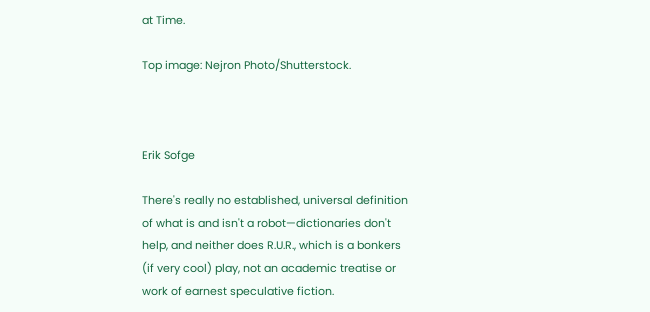at Time.

Top image: Nejron Photo/Shutterstock.



Erik Sofge

There's really no established, universal definition of what is and isn't a robot—dictionaries don't help, and neither does R.U.R., which is a bonkers (if very cool) play, not an academic treatise or work of earnest speculative fiction.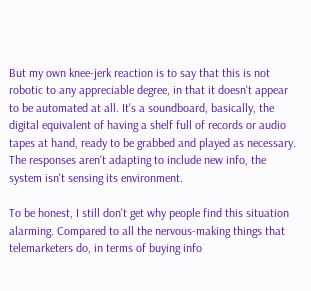But my own knee-jerk reaction is to say that this is not robotic to any appreciable degree, in that it doesn't appear to be automated at all. It's a soundboard, basically, the digital equivalent of having a shelf full of records or audio tapes at hand, ready to be grabbed and played as necessary. The responses aren't adapting to include new info, the system isn't sensing its environment.

To be honest, I still don't get why people find this situation alarming. Compared to all the nervous-making things that telemarketers do, in terms of buying info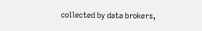collected by data brokers,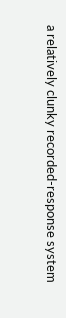a relatively clunky recorded-response system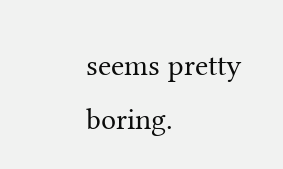seems pretty boring.